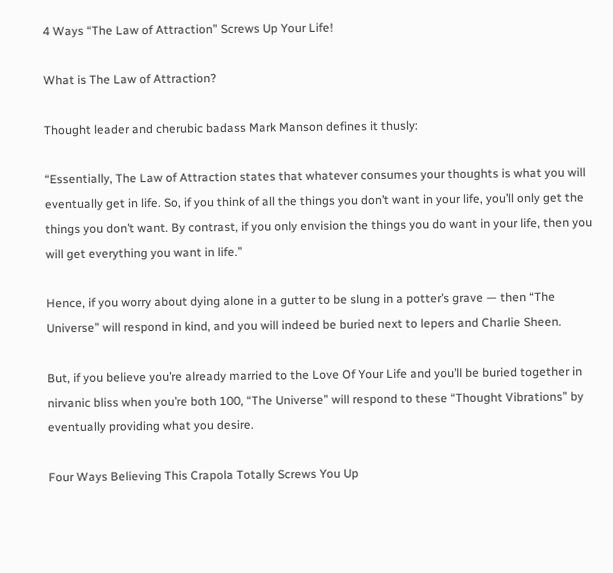4 Ways “The Law of Attraction” Screws Up Your Life!

What is The Law of Attraction?

Thought leader and cherubic badass Mark Manson defines it thusly:

“Essentially, The Law of Attraction states that whatever consumes your thoughts is what you will eventually get in life. So, if you think of all the things you don’t want in your life, you’ll only get the things you don’t want. By contrast, if you only envision the things you do want in your life, then you will get everything you want in life.”

Hence, if you worry about dying alone in a gutter to be slung in a potter’s grave — then “The Universe” will respond in kind, and you will indeed be buried next to lepers and Charlie Sheen.

But, if you believe you’re already married to the Love Of Your Life and you’ll be buried together in nirvanic bliss when you’re both 100, “The Universe” will respond to these “Thought Vibrations” by eventually providing what you desire.

Four Ways Believing This Crapola Totally Screws You Up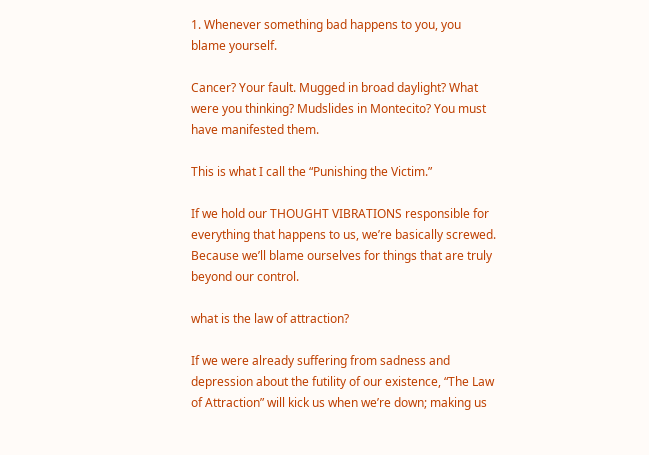1. Whenever something bad happens to you, you blame yourself.

Cancer? Your fault. Mugged in broad daylight? What were you thinking? Mudslides in Montecito? You must have manifested them.

This is what I call the “Punishing the Victim.”

If we hold our THOUGHT VIBRATIONS responsible for everything that happens to us, we’re basically screwed. Because we’ll blame ourselves for things that are truly beyond our control.

what is the law of attraction?

If we were already suffering from sadness and depression about the futility of our existence, “The Law of Attraction” will kick us when we’re down; making us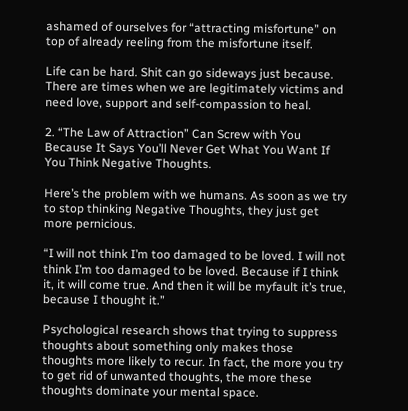ashamed of ourselves for “attracting misfortune” on top of already reeling from the misfortune itself.

Life can be hard. Shit can go sideways just because. There are times when we are legitimately victims and need love, support and self-compassion to heal.

2. “The Law of Attraction” Can Screw with You Because It Says You’ll Never Get What You Want If You Think Negative Thoughts.

Here’s the problem with we humans. As soon as we try to stop thinking Negative Thoughts, they just get more pernicious.

“I will not think I’m too damaged to be loved. I will not think I’m too damaged to be loved. Because if I think it, it will come true. And then it will be myfault it’s true, because I thought it.”

Psychological research shows that trying to suppress thoughts about something only makes those thoughts more likely to recur. In fact, the more you try to get rid of unwanted thoughts, the more these thoughts dominate your mental space.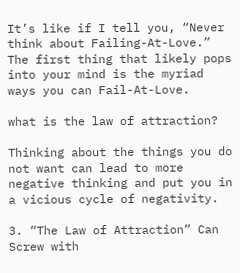It’s like if I tell you, “Never think about Failing-At-Love.” The first thing that likely pops into your mind is the myriad ways you can Fail-At-Love.

what is the law of attraction?

Thinking about the things you do not want can lead to more negative thinking and put you in a vicious cycle of negativity.

3. “The Law of Attraction” Can Screw with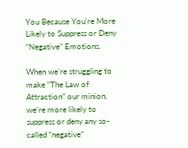You Because You’re More Likely to Suppress or Deny “Negative” Emotions.

When we’re struggling to make “The Law of Attraction” our minion, we’re more likely to suppress or deny any so-called “negative”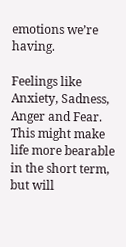emotions we’re having.

Feelings like Anxiety, Sadness, Anger and Fear. This might make life more bearable in the short term, but will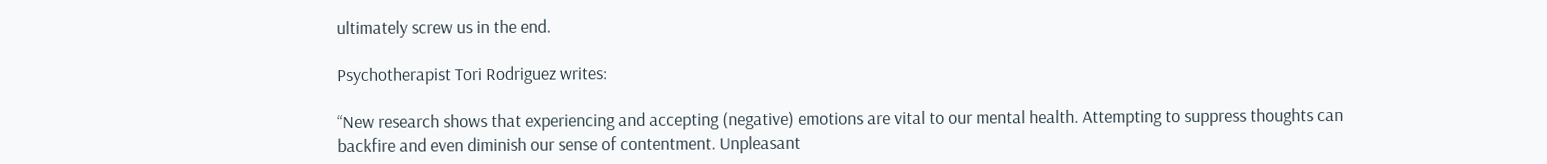ultimately screw us in the end.

Psychotherapist Tori Rodriguez writes:

“New research shows that experiencing and accepting (negative) emotions are vital to our mental health. Attempting to suppress thoughts can backfire and even diminish our sense of contentment. Unpleasant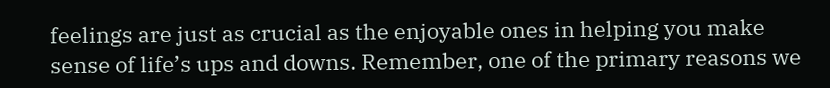feelings are just as crucial as the enjoyable ones in helping you make sense of life’s ups and downs. Remember, one of the primary reasons we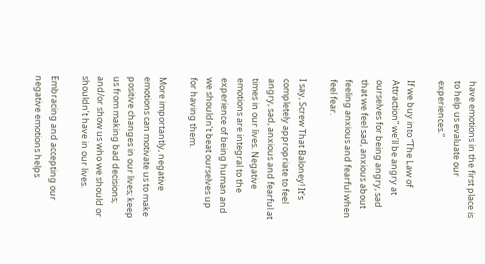have emotions in the first place is to help us evaluate our experiences.”

If we buy into “The Law of Attraction” we’ll be angry at ourselves for being angry, sad that we feel sad, anxious about feeling anxious and fearful when feel fear.

I say, Screw That Baloney! It’s completely appropriate to feel angry, sad, anxious and fearful at times in our lives. Negative emotions are integral to the experience of being human and we shouldn’t beat ourselves up for having them.

More importantly, negative emotions can motivate us to make positive changes in our lives; keep us from making bad decisions; and/or show us who we should or shouldn’t have in our lives.

Embracing and accepting our negative emotions helps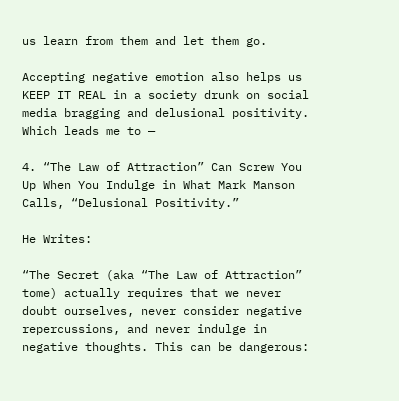us learn from them and let them go.

Accepting negative emotion also helps us KEEP IT REAL in a society drunk on social media bragging and delusional positivity. Which leads me to —

4. “The Law of Attraction” Can Screw You Up When You Indulge in What Mark Manson Calls, “Delusional Positivity.”

He Writes:

“The Secret (aka “The Law of Attraction” tome) actually requires that we never doubt ourselves, never consider negative repercussions, and never indulge in negative thoughts. This can be dangerous: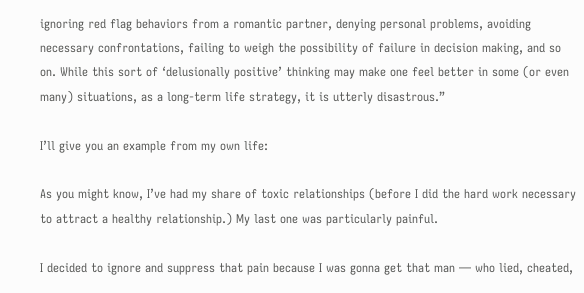ignoring red flag behaviors from a romantic partner, denying personal problems, avoiding necessary confrontations, failing to weigh the possibility of failure in decision making, and so on. While this sort of ‘delusionally positive’ thinking may make one feel better in some (or even many) situations, as a long-term life strategy, it is utterly disastrous.”

I’ll give you an example from my own life:

As you might know, I’ve had my share of toxic relationships (before I did the hard work necessary to attract a healthy relationship.) My last one was particularly painful.

I decided to ignore and suppress that pain because I was gonna get that man — who lied, cheated,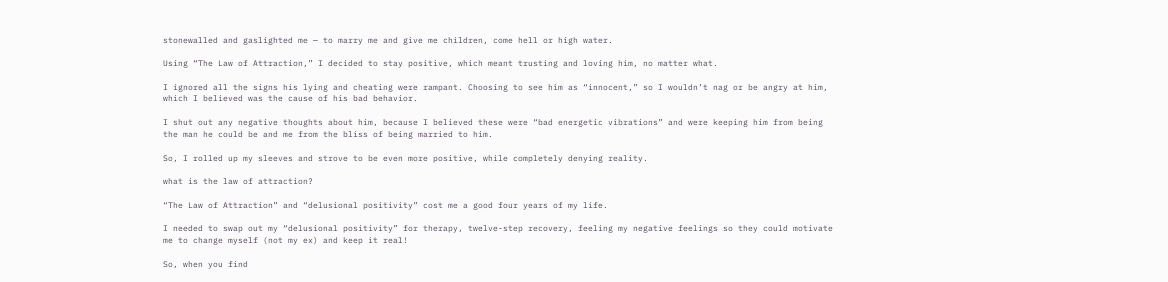stonewalled and gaslighted me — to marry me and give me children, come hell or high water.

Using “The Law of Attraction,” I decided to stay positive, which meant trusting and loving him, no matter what.

I ignored all the signs his lying and cheating were rampant. Choosing to see him as “innocent,” so I wouldn’t nag or be angry at him, which I believed was the cause of his bad behavior.

I shut out any negative thoughts about him, because I believed these were “bad energetic vibrations” and were keeping him from being the man he could be and me from the bliss of being married to him.

So, I rolled up my sleeves and strove to be even more positive, while completely denying reality.

what is the law of attraction?

“The Law of Attraction” and “delusional positivity” cost me a good four years of my life.

I needed to swap out my “delusional positivity” for therapy, twelve-step recovery, feeling my negative feelings so they could motivate me to change myself (not my ex) and keep it real!

So, when you find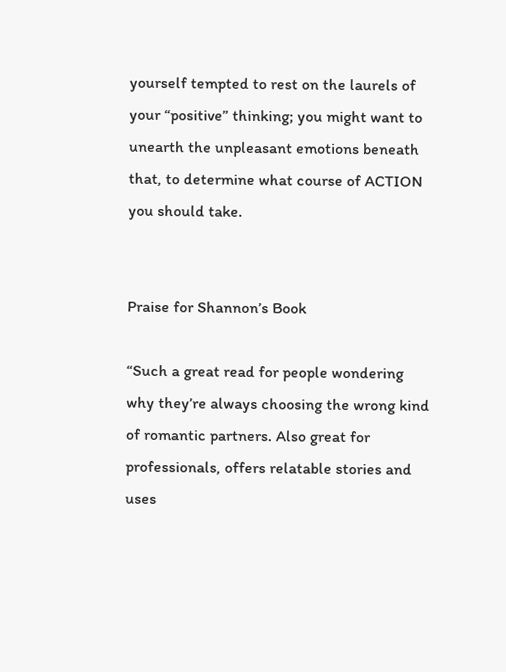yourself tempted to rest on the laurels of your “positive” thinking; you might want to unearth the unpleasant emotions beneath that, to determine what course of ACTION you should take.


Praise for Shannon’s Book

“Such a great read for people wondering why they’re always choosing the wrong kind of romantic partners. Also great for professionals, offers relatable stories and uses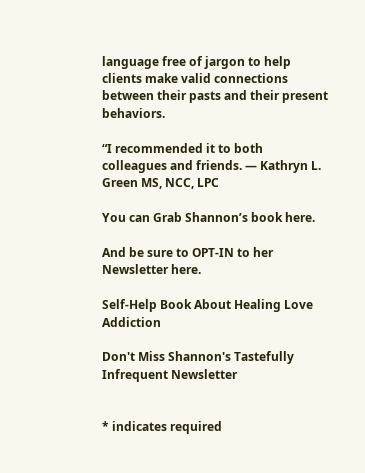language free of jargon to help clients make valid connections between their pasts and their present behaviors.

“I recommended it to both colleagues and friends. — Kathryn L. Green MS, NCC, LPC

You can Grab Shannon’s book here.

And be sure to OPT-IN to her Newsletter here.

Self-Help Book About Healing Love Addiction

Don't Miss Shannon's Tastefully Infrequent Newsletter


* indicates required